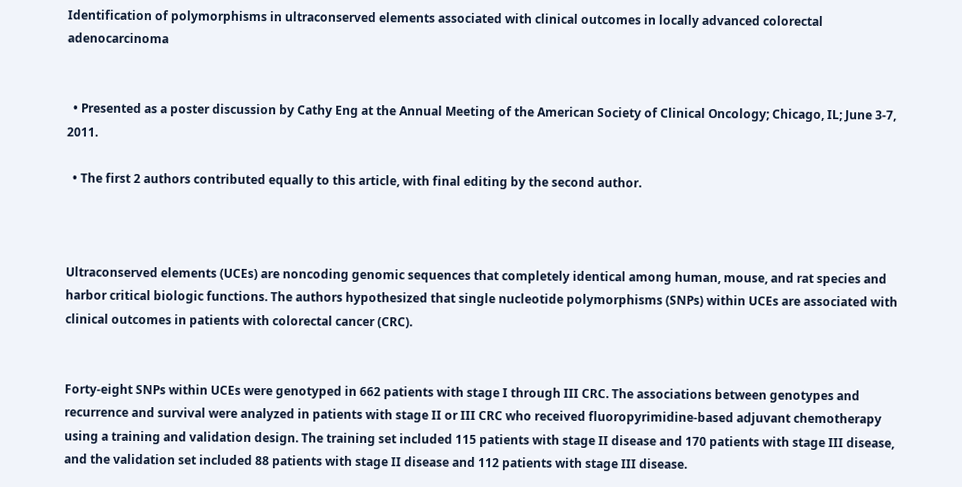Identification of polymorphisms in ultraconserved elements associated with clinical outcomes in locally advanced colorectal adenocarcinoma


  • Presented as a poster discussion by Cathy Eng at the Annual Meeting of the American Society of Clinical Oncology; Chicago, IL; June 3-7, 2011.

  • The first 2 authors contributed equally to this article, with final editing by the second author.



Ultraconserved elements (UCEs) are noncoding genomic sequences that completely identical among human, mouse, and rat species and harbor critical biologic functions. The authors hypothesized that single nucleotide polymorphisms (SNPs) within UCEs are associated with clinical outcomes in patients with colorectal cancer (CRC).


Forty-eight SNPs within UCEs were genotyped in 662 patients with stage I through III CRC. The associations between genotypes and recurrence and survival were analyzed in patients with stage II or III CRC who received fluoropyrimidine-based adjuvant chemotherapy using a training and validation design. The training set included 115 patients with stage II disease and 170 patients with stage III disease, and the validation set included 88 patients with stage II disease and 112 patients with stage III disease.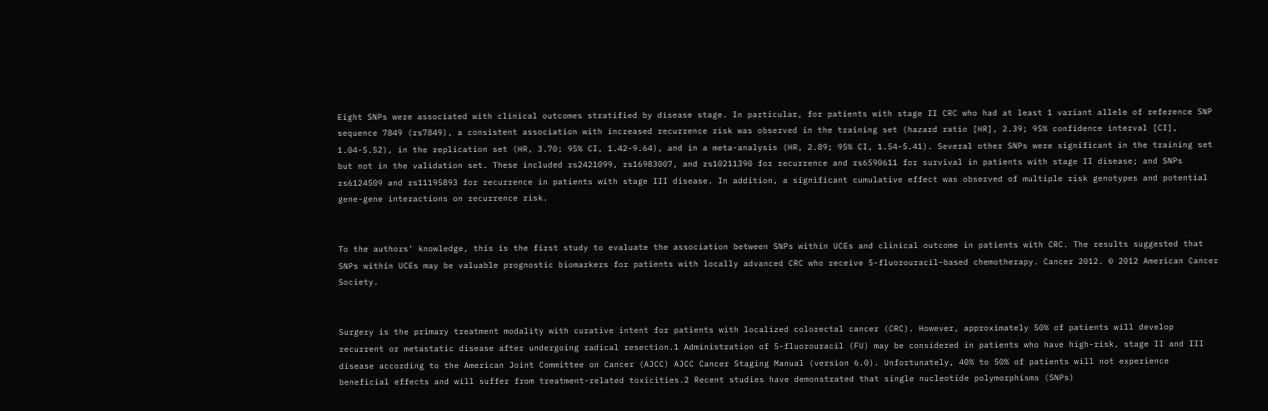Eight SNPs were associated with clinical outcomes stratified by disease stage. In particular, for patients with stage II CRC who had at least 1 variant allele of reference SNP sequence 7849 (rs7849), a consistent association with increased recurrence risk was observed in the training set (hazard ratio [HR], 2.39; 95% confidence interval [CI], 1.04-5.52), in the replication set (HR, 3.70; 95% CI, 1.42-9.64), and in a meta-analysis (HR, 2.89; 95% CI, 1.54-5.41). Several other SNPs were significant in the training set but not in the validation set. These included rs2421099, rs16983007, and rs10211390 for recurrence and rs6590611 for survival in patients with stage II disease; and SNPs rs6124509 and rs11195893 for recurrence in patients with stage III disease. In addition, a significant cumulative effect was observed of multiple risk genotypes and potential gene-gene interactions on recurrence risk.


To the authors' knowledge, this is the first study to evaluate the association between SNPs within UCEs and clinical outcome in patients with CRC. The results suggested that SNPs within UCEs may be valuable prognostic biomarkers for patients with locally advanced CRC who receive 5-fluorouracil–based chemotherapy. Cancer 2012. © 2012 American Cancer Society.


Surgery is the primary treatment modality with curative intent for patients with localized colorectal cancer (CRC). However, approximately 50% of patients will develop recurrent or metastatic disease after undergoing radical resection.1 Administration of 5-fluorouracil (FU) may be considered in patients who have high-risk, stage II and III disease according to the American Joint Committee on Cancer (AJCC) AJCC Cancer Staging Manual (version 6.0). Unfortunately, 40% to 50% of patients will not experience beneficial effects and will suffer from treatment-related toxicities.2 Recent studies have demonstrated that single nucleotide polymorphisms (SNPs)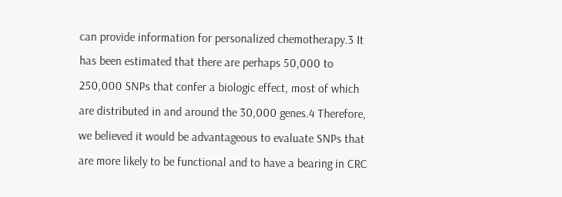can provide information for personalized chemotherapy.3 It has been estimated that there are perhaps 50,000 to 250,000 SNPs that confer a biologic effect, most of which are distributed in and around the 30,000 genes.4 Therefore, we believed it would be advantageous to evaluate SNPs that are more likely to be functional and to have a bearing in CRC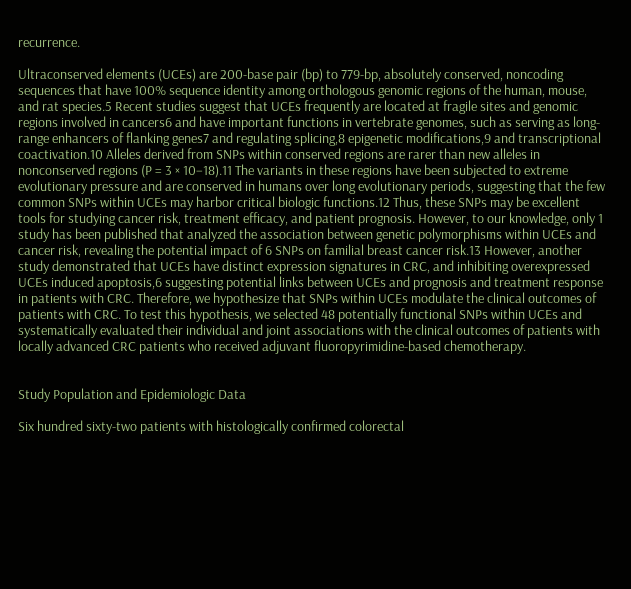recurrence.

Ultraconserved elements (UCEs) are 200-base pair (bp) to 779-bp, absolutely conserved, noncoding sequences that have 100% sequence identity among orthologous genomic regions of the human, mouse, and rat species.5 Recent studies suggest that UCEs frequently are located at fragile sites and genomic regions involved in cancers6 and have important functions in vertebrate genomes, such as serving as long-range enhancers of flanking genes7 and regulating splicing,8 epigenetic modifications,9 and transcriptional coactivation.10 Alleles derived from SNPs within conserved regions are rarer than new alleles in nonconserved regions (P = 3 × 10−18).11 The variants in these regions have been subjected to extreme evolutionary pressure and are conserved in humans over long evolutionary periods, suggesting that the few common SNPs within UCEs may harbor critical biologic functions.12 Thus, these SNPs may be excellent tools for studying cancer risk, treatment efficacy, and patient prognosis. However, to our knowledge, only 1 study has been published that analyzed the association between genetic polymorphisms within UCEs and cancer risk, revealing the potential impact of 6 SNPs on familial breast cancer risk.13 However, another study demonstrated that UCEs have distinct expression signatures in CRC, and inhibiting overexpressed UCEs induced apoptosis,6 suggesting potential links between UCEs and prognosis and treatment response in patients with CRC. Therefore, we hypothesize that SNPs within UCEs modulate the clinical outcomes of patients with CRC. To test this hypothesis, we selected 48 potentially functional SNPs within UCEs and systematically evaluated their individual and joint associations with the clinical outcomes of patients with locally advanced CRC patients who received adjuvant fluoropyrimidine-based chemotherapy.


Study Population and Epidemiologic Data

Six hundred sixty-two patients with histologically confirmed colorectal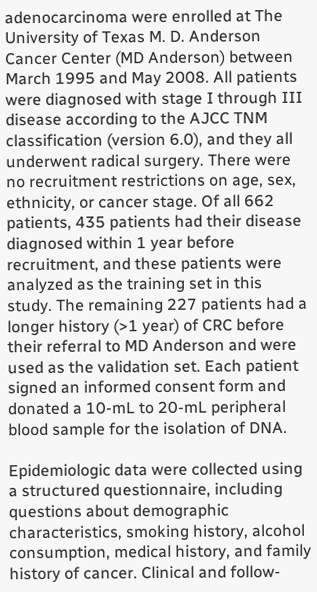adenocarcinoma were enrolled at The University of Texas M. D. Anderson Cancer Center (MD Anderson) between March 1995 and May 2008. All patients were diagnosed with stage I through III disease according to the AJCC TNM classification (version 6.0), and they all underwent radical surgery. There were no recruitment restrictions on age, sex, ethnicity, or cancer stage. Of all 662 patients, 435 patients had their disease diagnosed within 1 year before recruitment, and these patients were analyzed as the training set in this study. The remaining 227 patients had a longer history (>1 year) of CRC before their referral to MD Anderson and were used as the validation set. Each patient signed an informed consent form and donated a 10-mL to 20-mL peripheral blood sample for the isolation of DNA.

Epidemiologic data were collected using a structured questionnaire, including questions about demographic characteristics, smoking history, alcohol consumption, medical history, and family history of cancer. Clinical and follow-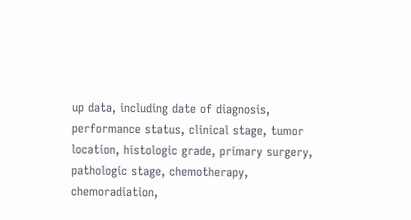up data, including date of diagnosis, performance status, clinical stage, tumor location, histologic grade, primary surgery, pathologic stage, chemotherapy, chemoradiation,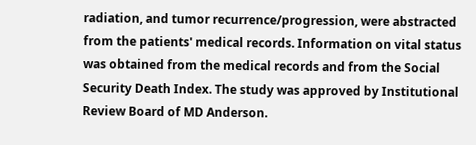radiation, and tumor recurrence/progression, were abstracted from the patients' medical records. Information on vital status was obtained from the medical records and from the Social Security Death Index. The study was approved by Institutional Review Board of MD Anderson.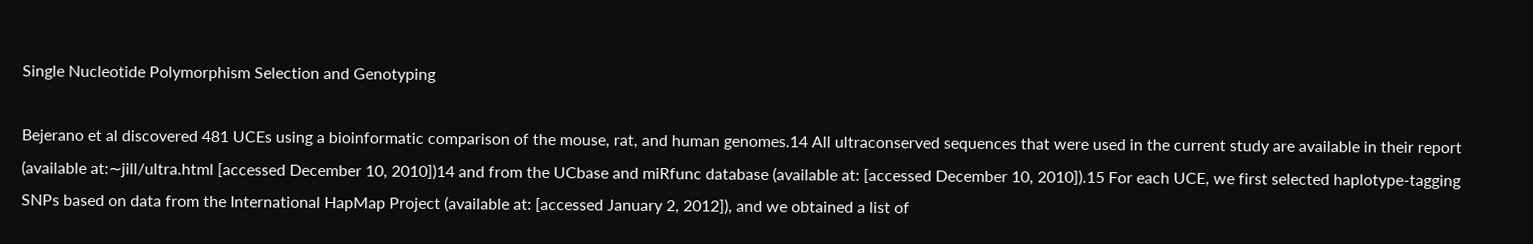Single Nucleotide Polymorphism Selection and Genotyping

Bejerano et al discovered 481 UCEs using a bioinformatic comparison of the mouse, rat, and human genomes.14 All ultraconserved sequences that were used in the current study are available in their report (available at:∼jill/ultra.html [accessed December 10, 2010])14 and from the UCbase and miRfunc database (available at: [accessed December 10, 2010]).15 For each UCE, we first selected haplotype-tagging SNPs based on data from the International HapMap Project (available at: [accessed January 2, 2012]), and we obtained a list of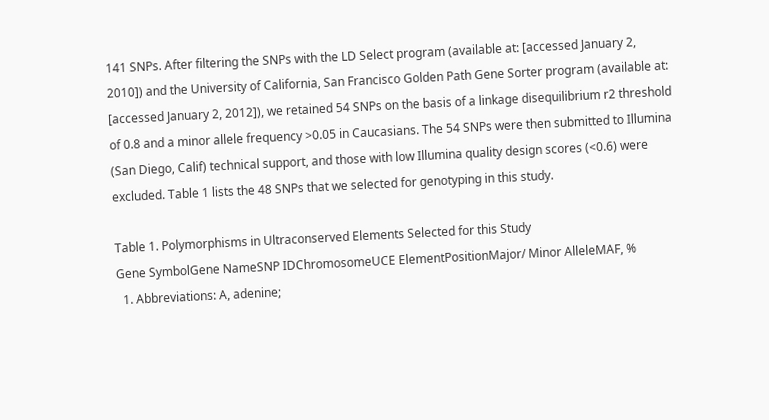141 SNPs. After filtering the SNPs with the LD Select program (available at: [accessed January 2, 2010]) and the University of California, San Francisco Golden Path Gene Sorter program (available at: [accessed January 2, 2012]), we retained 54 SNPs on the basis of a linkage disequilibrium r2 threshold of 0.8 and a minor allele frequency >0.05 in Caucasians. The 54 SNPs were then submitted to Illumina (San Diego, Calif) technical support, and those with low Illumina quality design scores (<0.6) were excluded. Table 1 lists the 48 SNPs that we selected for genotyping in this study.

Table 1. Polymorphisms in Ultraconserved Elements Selected for this Study
Gene SymbolGene NameSNP IDChromosomeUCE ElementPositionMajor/ Minor AlleleMAF, %
  1. Abbreviations: A, adenine;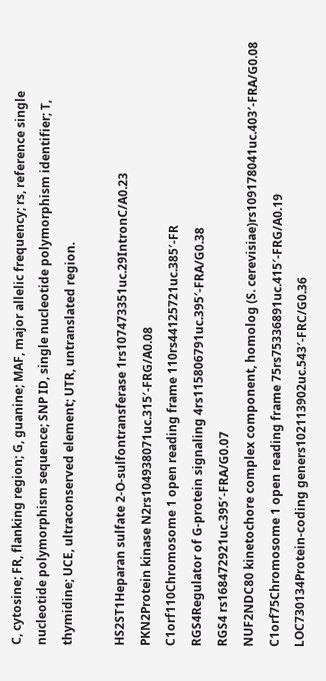C, cytosine; FR, flanking region; G, guanine; MAF, major allelic frequency; rs, reference single nucleotide polymorphism sequence; SNP ID, single nucleotide polymorphism identifier; T, thymidine; UCE, ultraconserved element; UTR, untranslated region.

HS2ST1Heparan sulfate 2-O-sulfontransferase 1rs107473351uc.29IntronC/A0.23
PKN2Protein kinase N2rs104938071uc.315′-FRG/A0.08
C1orf110Chromosome 1 open reading frame 110rs44125721uc.385′-FR
RGS4Regulator of G-protein signaling 4rs115806791uc.395′-FRA/G0.38
RGS4 rs168472921uc.395′-FRA/G0.07
NUF2NDC80 kinetochore complex component, homolog (S. cerevisiae)rs109178041uc.403′-FRA/G0.08
C1orf75Chromosome 1 open reading frame 75rs75336891uc.415′-FRG/A0.19
LOC730134Protein-coding geners102113902uc.543′-FRC/G0.36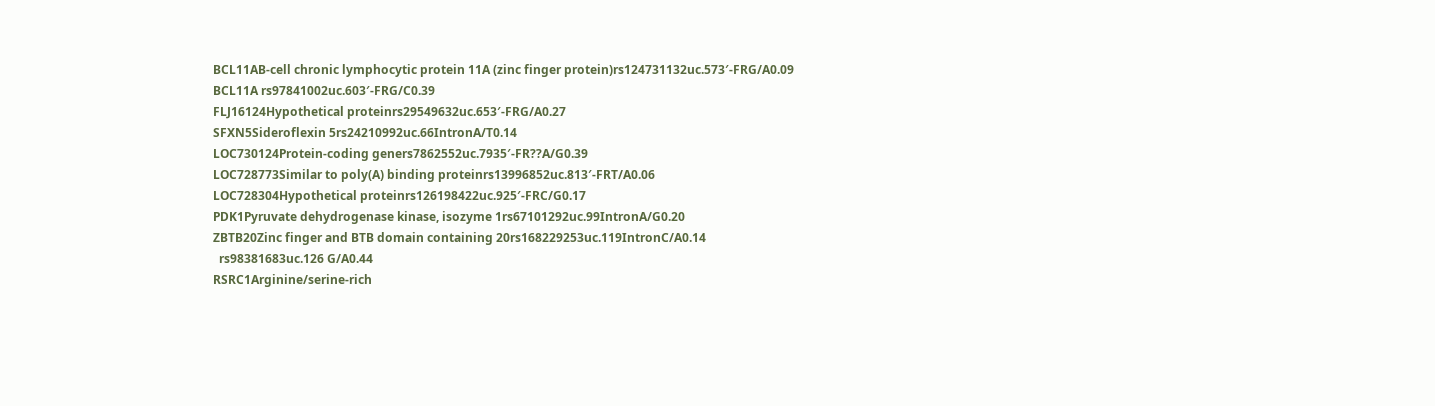BCL11AB-cell chronic lymphocytic protein 11A (zinc finger protein)rs124731132uc.573′-FRG/A0.09
BCL11A rs97841002uc.603′-FRG/C0.39
FLJ16124Hypothetical proteinrs29549632uc.653′-FRG/A0.27
SFXN5Sideroflexin 5rs24210992uc.66IntronA/T0.14
LOC730124Protein-coding geners7862552uc.7935′-FR??A/G0.39
LOC728773Similar to poly(A) binding proteinrs13996852uc.813′-FRT/A0.06
LOC728304Hypothetical proteinrs126198422uc.925′-FRC/G0.17
PDK1Pyruvate dehydrogenase kinase, isozyme 1rs67101292uc.99IntronA/G0.20
ZBTB20Zinc finger and BTB domain containing 20rs168229253uc.119IntronC/A0.14
  rs98381683uc.126 G/A0.44
RSRC1Arginine/serine-rich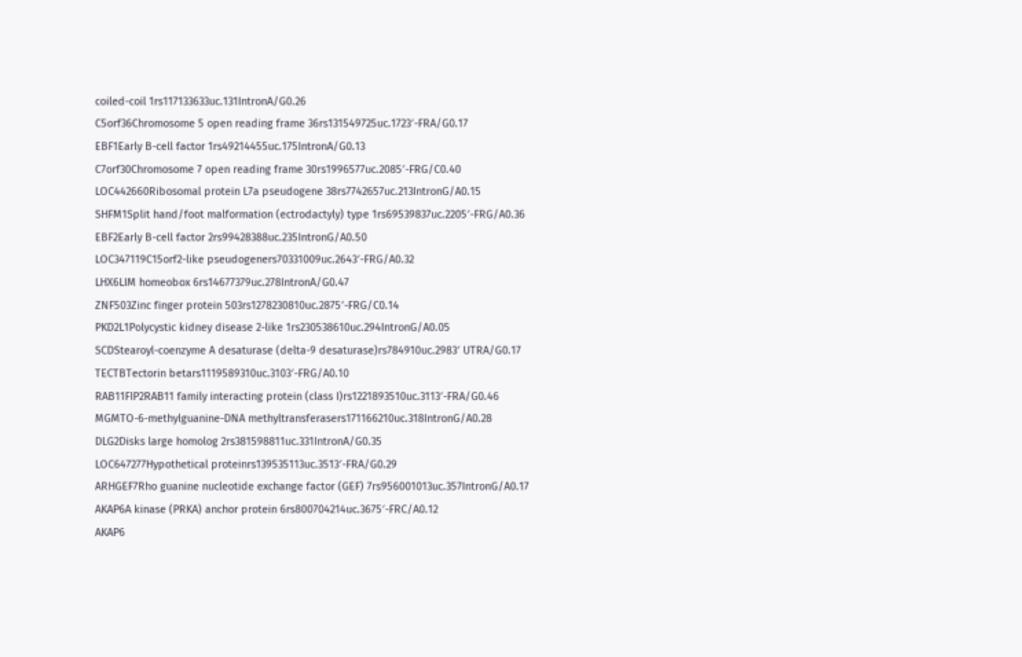coiled-coil 1rs117133633uc.131IntronA/G0.26
C5orf36Chromosome 5 open reading frame 36rs131549725uc.1723′-FRA/G0.17
EBF1Early B-cell factor 1rs49214455uc.175IntronA/G0.13
C7orf30Chromosome 7 open reading frame 30rs1996577uc.2085′-FRG/C0.40
LOC442660Ribosomal protein L7a pseudogene 38rs7742657uc.213IntronG/A0.15
SHFM1Split hand/foot malformation (ectrodactyly) type 1rs69539837uc.2205′-FRG/A0.36
EBF2Early B-cell factor 2rs99428388uc.235IntronG/A0.50
LOC347119C15orf2-like pseudogeners70331009uc.2643′-FRG/A0.32
LHX6LIM homeobox 6rs14677379uc.278IntronA/G0.47
ZNF503Zinc finger protein 503rs1278230810uc.2875′-FRG/C0.14
PKD2L1Polycystic kidney disease 2-like 1rs230538610uc.294IntronG/A0.05
SCDStearoyl-coenzyme A desaturase (delta-9 desaturase)rs784910uc.2983′ UTRA/G0.17
TECTBTectorin betars1119589310uc.3103′-FRG/A0.10
RAB11FIP2RAB11 family interacting protein (class I)rs1221893510uc.3113′-FRA/G0.46
MGMTO-6-methylguanine-DNA methyltransferasers171166210uc.318IntronG/A0.28
DLG2Disks large homolog 2rs381598811uc.331IntronA/G0.35
LOC647277Hypothetical proteinrs139535113uc.3513′-FRA/G0.29
ARHGEF7Rho guanine nucleotide exchange factor (GEF) 7rs956001013uc.357IntronG/A0.17
AKAP6A kinase (PRKA) anchor protein 6rs800704214uc.3675′-FRC/A0.12
AKAP6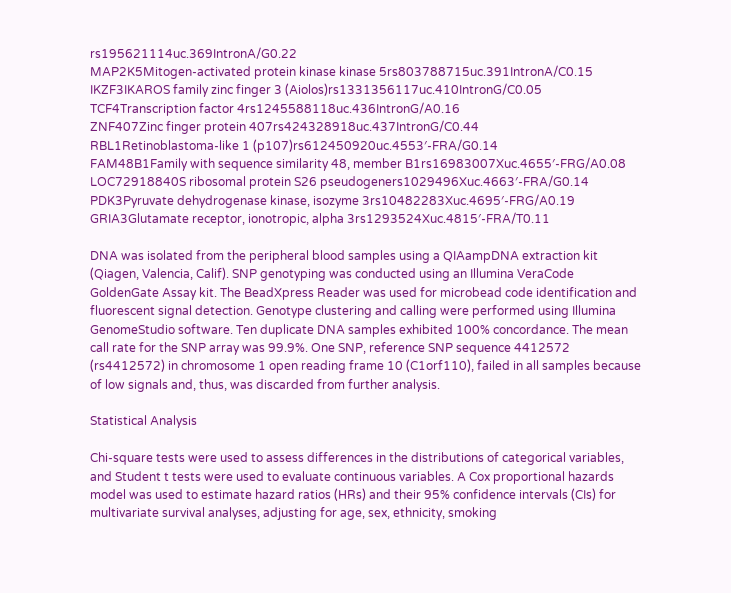rs195621114uc.369IntronA/G0.22
MAP2K5Mitogen-activated protein kinase kinase 5rs803788715uc.391IntronA/C0.15
IKZF3IKAROS family zinc finger 3 (Aiolos)rs1331356117uc.410IntronG/C0.05
TCF4Transcription factor 4rs1245588118uc.436IntronG/A0.16
ZNF407Zinc finger protein 407rs424328918uc.437IntronG/C0.44
RBL1Retinoblastoma-like 1 (p107)rs612450920uc.4553′-FRA/G0.14
FAM48B1Family with sequence similarity 48, member B1rs16983007Xuc.4655′-FRG/A0.08
LOC72918840S ribosomal protein S26 pseudogeners1029496Xuc.4663′-FRA/G0.14
PDK3Pyruvate dehydrogenase kinase, isozyme 3rs10482283Xuc.4695′-FRG/A0.19
GRIA3Glutamate receptor, ionotropic, alpha 3rs1293524Xuc.4815′-FRA/T0.11

DNA was isolated from the peripheral blood samples using a QIAampDNA extraction kit (Qiagen, Valencia, Calif). SNP genotyping was conducted using an Illumina VeraCode GoldenGate Assay kit. The BeadXpress Reader was used for microbead code identification and fluorescent signal detection. Genotype clustering and calling were performed using Illumina GenomeStudio software. Ten duplicate DNA samples exhibited 100% concordance. The mean call rate for the SNP array was 99.9%. One SNP, reference SNP sequence 4412572 (rs4412572) in chromosome 1 open reading frame 10 (C1orf110), failed in all samples because of low signals and, thus, was discarded from further analysis.

Statistical Analysis

Chi-square tests were used to assess differences in the distributions of categorical variables, and Student t tests were used to evaluate continuous variables. A Cox proportional hazards model was used to estimate hazard ratios (HRs) and their 95% confidence intervals (CIs) for multivariate survival analyses, adjusting for age, sex, ethnicity, smoking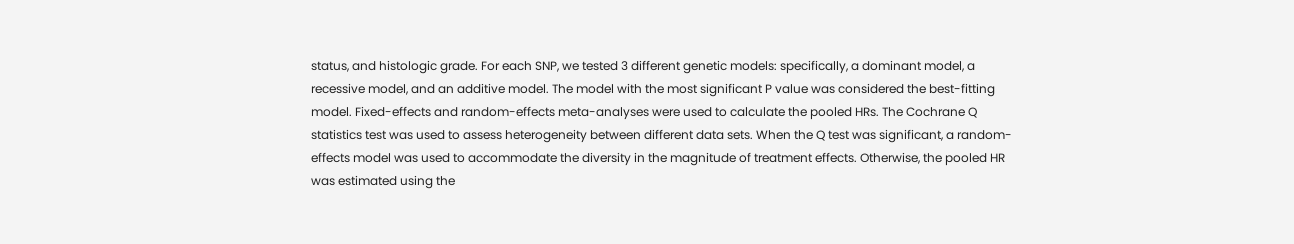status, and histologic grade. For each SNP, we tested 3 different genetic models: specifically, a dominant model, a recessive model, and an additive model. The model with the most significant P value was considered the best-fitting model. Fixed-effects and random-effects meta-analyses were used to calculate the pooled HRs. The Cochrane Q statistics test was used to assess heterogeneity between different data sets. When the Q test was significant, a random-effects model was used to accommodate the diversity in the magnitude of treatment effects. Otherwise, the pooled HR was estimated using the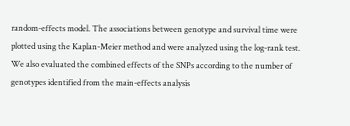random-effects model. The associations between genotype and survival time were plotted using the Kaplan-Meier method and were analyzed using the log-rank test. We also evaluated the combined effects of the SNPs according to the number of genotypes identified from the main-effects analysis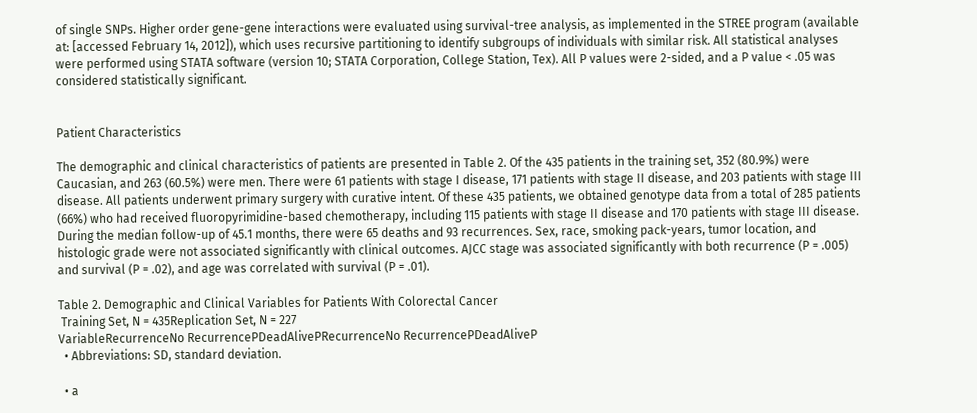of single SNPs. Higher order gene-gene interactions were evaluated using survival-tree analysis, as implemented in the STREE program (available at: [accessed February 14, 2012]), which uses recursive partitioning to identify subgroups of individuals with similar risk. All statistical analyses were performed using STATA software (version 10; STATA Corporation, College Station, Tex). All P values were 2-sided, and a P value < .05 was considered statistically significant.


Patient Characteristics

The demographic and clinical characteristics of patients are presented in Table 2. Of the 435 patients in the training set, 352 (80.9%) were Caucasian, and 263 (60.5%) were men. There were 61 patients with stage I disease, 171 patients with stage II disease, and 203 patients with stage III disease. All patients underwent primary surgery with curative intent. Of these 435 patients, we obtained genotype data from a total of 285 patients (66%) who had received fluoropyrimidine-based chemotherapy, including 115 patients with stage II disease and 170 patients with stage III disease. During the median follow-up of 45.1 months, there were 65 deaths and 93 recurrences. Sex, race, smoking pack-years, tumor location, and histologic grade were not associated significantly with clinical outcomes. AJCC stage was associated significantly with both recurrence (P = .005) and survival (P = .02), and age was correlated with survival (P = .01).

Table 2. Demographic and Clinical Variables for Patients With Colorectal Cancer
 Training Set, N = 435Replication Set, N = 227
VariableRecurrenceNo RecurrencePDeadAlivePRecurrenceNo RecurrencePDeadAliveP
  • Abbreviations: SD, standard deviation.

  • a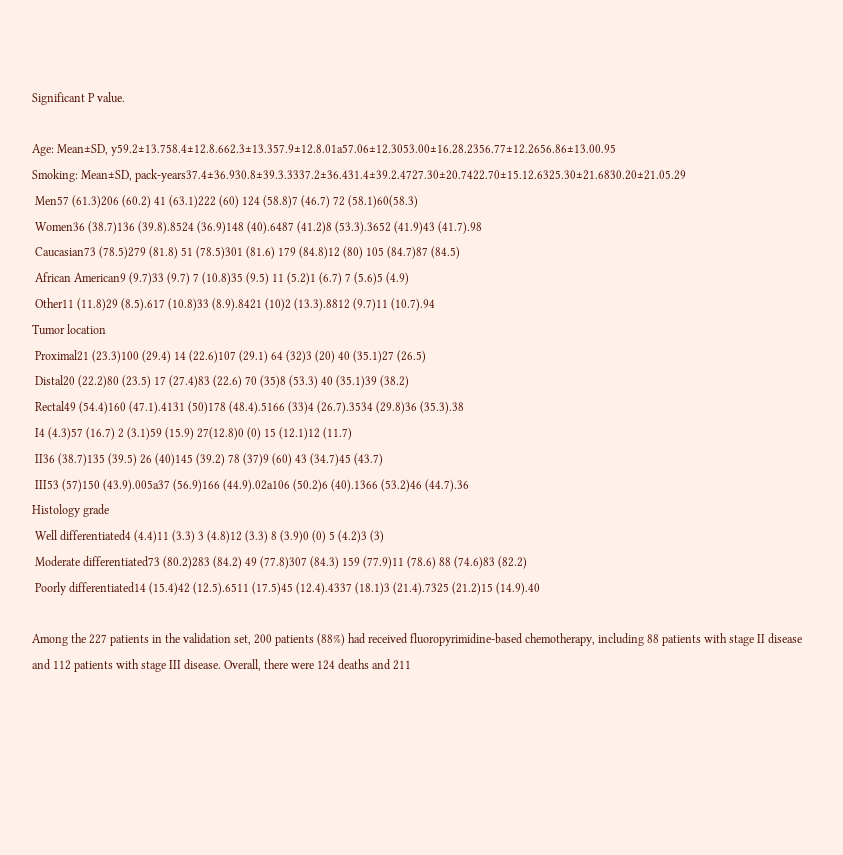Significant P value.

Age: Mean±SD, y59.2±13.758.4±12.8.662.3±13.357.9±12.8.01a57.06±12.3053.00±16.28.2356.77±12.2656.86±13.00.95
Smoking: Mean±SD, pack-years37.4±36.930.8±39.3.3337.2±36.431.4±39.2.4727.30±20.7422.70±15.12.6325.30±21.6830.20±21.05.29
 Men57 (61.3)206 (60.2) 41 (63.1)222 (60) 124 (58.8)7 (46.7) 72 (58.1)60(58.3)
 Women36 (38.7)136 (39.8).8524 (36.9)148 (40).6487 (41.2)8 (53.3).3652 (41.9)43 (41.7).98
 Caucasian73 (78.5)279 (81.8) 51 (78.5)301 (81.6) 179 (84.8)12 (80) 105 (84.7)87 (84.5)
 African American9 (9.7)33 (9.7) 7 (10.8)35 (9.5) 11 (5.2)1 (6.7) 7 (5.6)5 (4.9)
 Other11 (11.8)29 (8.5).617 (10.8)33 (8.9).8421 (10)2 (13.3).8812 (9.7)11 (10.7).94
Tumor location
 Proximal21 (23.3)100 (29.4) 14 (22.6)107 (29.1) 64 (32)3 (20) 40 (35.1)27 (26.5)
 Distal20 (22.2)80 (23.5) 17 (27.4)83 (22.6) 70 (35)8 (53.3) 40 (35.1)39 (38.2)
 Rectal49 (54.4)160 (47.1).4131 (50)178 (48.4).5166 (33)4 (26.7).3534 (29.8)36 (35.3).38
 I4 (4.3)57 (16.7) 2 (3.1)59 (15.9) 27(12.8)0 (0) 15 (12.1)12 (11.7)
 II36 (38.7)135 (39.5) 26 (40)145 (39.2) 78 (37)9 (60) 43 (34.7)45 (43.7)
 III53 (57)150 (43.9).005a37 (56.9)166 (44.9).02a106 (50.2)6 (40).1366 (53.2)46 (44.7).36
Histology grade
 Well differentiated4 (4.4)11 (3.3) 3 (4.8)12 (3.3) 8 (3.9)0 (0) 5 (4.2)3 (3)
 Moderate differentiated73 (80.2)283 (84.2) 49 (77.8)307 (84.3) 159 (77.9)11 (78.6) 88 (74.6)83 (82.2)
 Poorly differentiated14 (15.4)42 (12.5).6511 (17.5)45 (12.4).4337 (18.1)3 (21.4).7325 (21.2)15 (14.9).40

Among the 227 patients in the validation set, 200 patients (88%) had received fluoropyrimidine-based chemotherapy, including 88 patients with stage II disease and 112 patients with stage III disease. Overall, there were 124 deaths and 211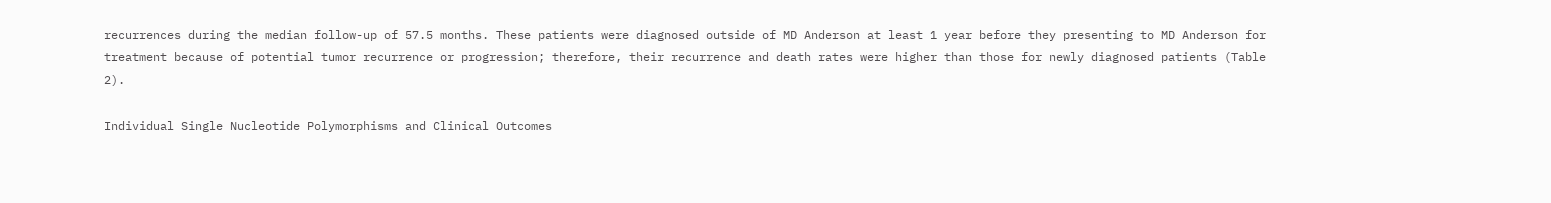recurrences during the median follow-up of 57.5 months. These patients were diagnosed outside of MD Anderson at least 1 year before they presenting to MD Anderson for treatment because of potential tumor recurrence or progression; therefore, their recurrence and death rates were higher than those for newly diagnosed patients (Table 2).

Individual Single Nucleotide Polymorphisms and Clinical Outcomes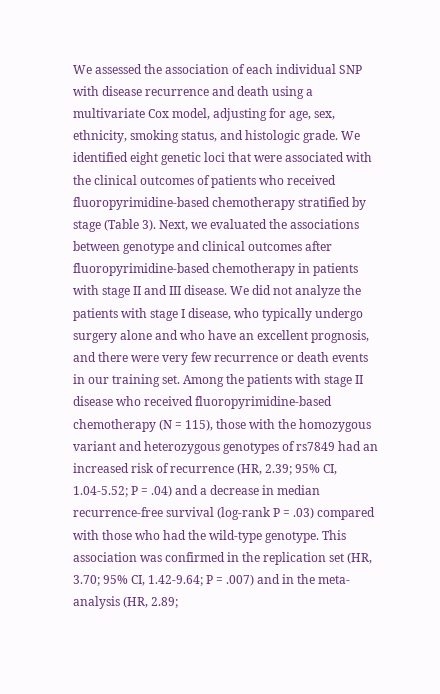We assessed the association of each individual SNP with disease recurrence and death using a multivariate Cox model, adjusting for age, sex, ethnicity, smoking status, and histologic grade. We identified eight genetic loci that were associated with the clinical outcomes of patients who received fluoropyrimidine-based chemotherapy stratified by stage (Table 3). Next, we evaluated the associations between genotype and clinical outcomes after fluoropyrimidine-based chemotherapy in patients with stage II and III disease. We did not analyze the patients with stage I disease, who typically undergo surgery alone and who have an excellent prognosis, and there were very few recurrence or death events in our training set. Among the patients with stage II disease who received fluoropyrimidine-based chemotherapy (N = 115), those with the homozygous variant and heterozygous genotypes of rs7849 had an increased risk of recurrence (HR, 2.39; 95% CI, 1.04-5.52; P = .04) and a decrease in median recurrence-free survival (log-rank P = .03) compared with those who had the wild-type genotype. This association was confirmed in the replication set (HR, 3.70; 95% CI, 1.42-9.64; P = .007) and in the meta-analysis (HR, 2.89;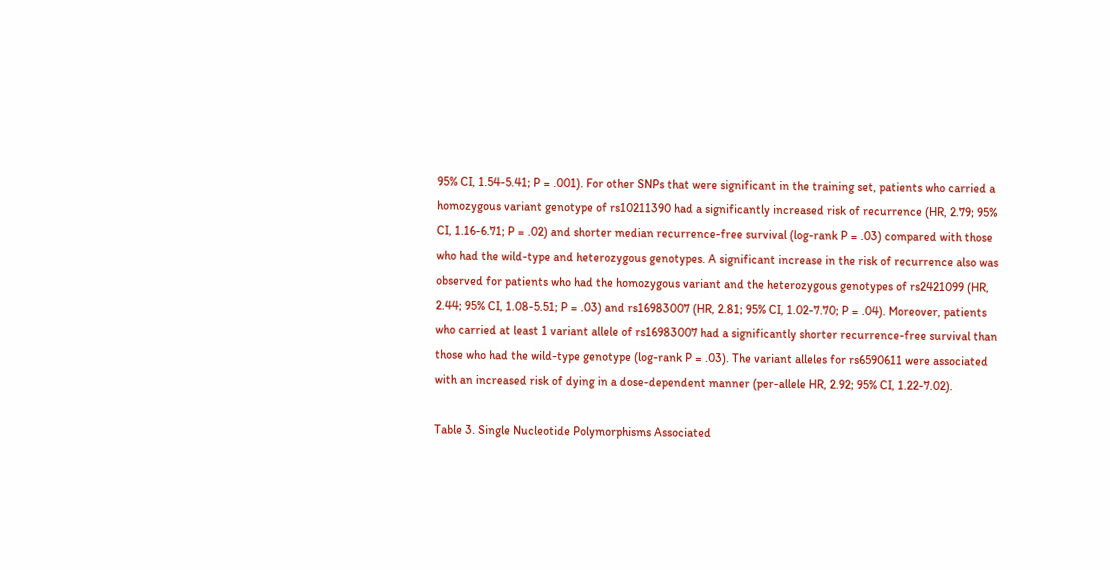95% CI, 1.54-5.41; P = .001). For other SNPs that were significant in the training set, patients who carried a homozygous variant genotype of rs10211390 had a significantly increased risk of recurrence (HR, 2.79; 95% CI, 1.16-6.71; P = .02) and shorter median recurrence-free survival (log-rank P = .03) compared with those who had the wild-type and heterozygous genotypes. A significant increase in the risk of recurrence also was observed for patients who had the homozygous variant and the heterozygous genotypes of rs2421099 (HR, 2.44; 95% CI, 1.08-5.51; P = .03) and rs16983007 (HR, 2.81; 95% CI, 1.02-7.70; P = .04). Moreover, patients who carried at least 1 variant allele of rs16983007 had a significantly shorter recurrence-free survival than those who had the wild-type genotype (log-rank P = .03). The variant alleles for rs6590611 were associated with an increased risk of dying in a dose-dependent manner (per-allele HR, 2.92; 95% CI, 1.22-7.02).

Table 3. Single Nucleotide Polymorphisms Associated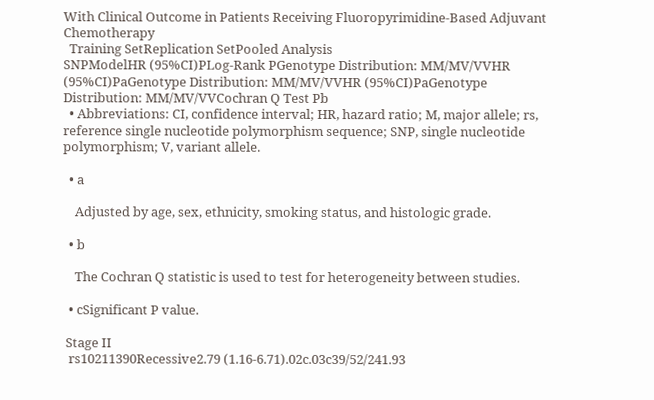With Clinical Outcome in Patients Receiving Fluoropyrimidine-Based Adjuvant Chemotherapy
  Training SetReplication SetPooled Analysis
SNPModelHR (95%CI)PLog-Rank PGenotype Distribution: MM/MV/VVHR (95%CI)PaGenotype Distribution: MM/MV/VVHR (95%CI)PaGenotype Distribution: MM/MV/VVCochran Q Test Pb
  • Abbreviations: CI, confidence interval; HR, hazard ratio; M, major allele; rs, reference single nucleotide polymorphism sequence; SNP, single nucleotide polymorphism; V, variant allele.

  • a

    Adjusted by age, sex, ethnicity, smoking status, and histologic grade.

  • b

    The Cochran Q statistic is used to test for heterogeneity between studies.

  • cSignificant P value.

 Stage II
  rs10211390Recessive2.79 (1.16-6.71).02c.03c39/52/241.93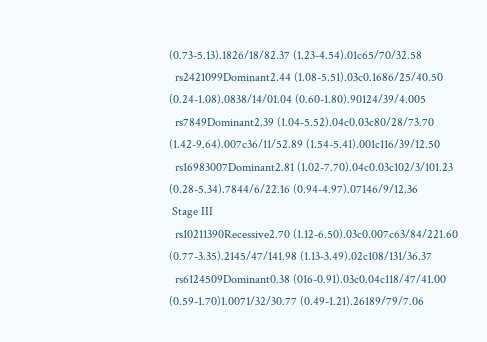(0.73-5.13).1826/18/82.37 (1.23-4.54).01c65/70/32.58
  rs2421099Dominant2.44 (1.08-5.51).03c0.1686/25/40.50 (0.24-1.08).0838/14/01.04 (0.60-1.80).90124/39/4.005
  rs7849Dominant2.39 (1.04-5.52).04c0.03c80/28/73.70 (1.42-9.64).007c36/11/52.89 (1.54-5.41).001c116/39/12.50
  rs16983007Dominant2.81 (1.02-7.70).04c0.03c102/3/101.23 (0.28-5.34).7844/6/22.16 (0.94-4.97).07146/9/12.36
 Stage III
  rs10211390Recessive2.70 (1.12-6.50).03c0.007c63/84/221.60 (0.77-3.35).2145/47/141.98 (1.13-3.49).02c108/131/36.37
  rs6124509Dominant0.38 (016-0.91).03c0.04c118/47/41.00 (0.59-1.70)1.0071/32/30.77 (0.49-1.21).26189/79/7.06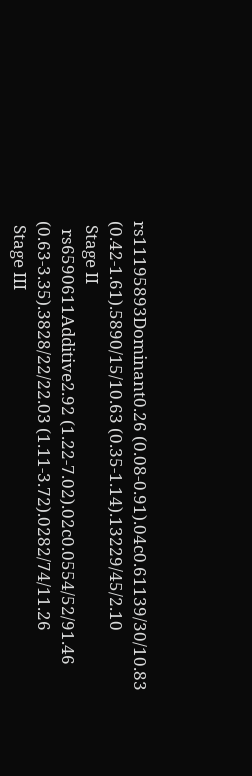rs11195893Dominant0.26 (0.08-0.91).04c0.61139/30/10.83 (0.42-1.61).5890/15/10.63 (0.35-1.14).13229/45/2.10
 Stage II
  rs6590611Additive2.92 (1.22-7.02).02c0.0554/52/91.46 (0.63-3.35).3828/22/22.03 (1.11-3.72).0282/74/11.26
 Stage III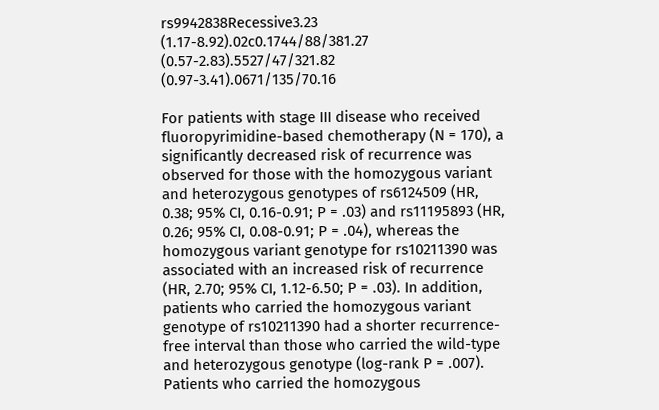rs9942838Recessive3.23 (1.17-8.92).02c0.1744/88/381.27 (0.57-2.83).5527/47/321.82 (0.97-3.41).0671/135/70.16

For patients with stage III disease who received fluoropyrimidine-based chemotherapy (N = 170), a significantly decreased risk of recurrence was observed for those with the homozygous variant and heterozygous genotypes of rs6124509 (HR, 0.38; 95% CI, 0.16-0.91; P = .03) and rs11195893 (HR, 0.26; 95% CI, 0.08-0.91; P = .04), whereas the homozygous variant genotype for rs10211390 was associated with an increased risk of recurrence (HR, 2.70; 95% CI, 1.12-6.50; P = .03). In addition, patients who carried the homozygous variant genotype of rs10211390 had a shorter recurrence-free interval than those who carried the wild-type and heterozygous genotype (log-rank P = .007). Patients who carried the homozygous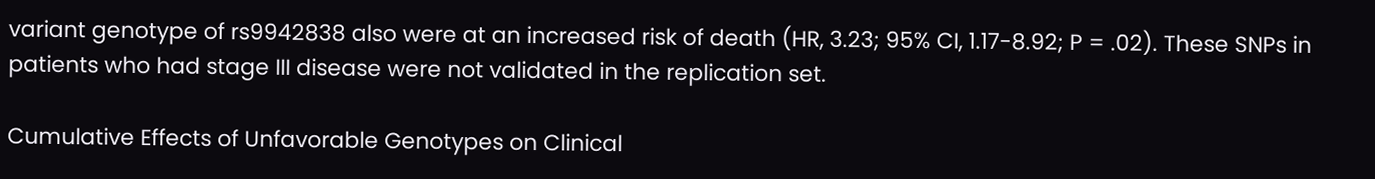variant genotype of rs9942838 also were at an increased risk of death (HR, 3.23; 95% CI, 1.17-8.92; P = .02). These SNPs in patients who had stage III disease were not validated in the replication set.

Cumulative Effects of Unfavorable Genotypes on Clinical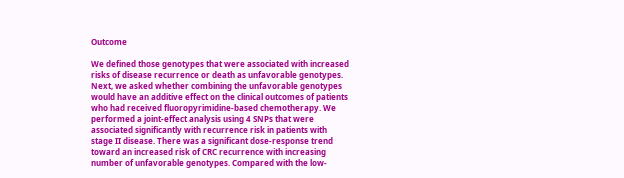Outcome

We defined those genotypes that were associated with increased risks of disease recurrence or death as unfavorable genotypes. Next, we asked whether combining the unfavorable genotypes would have an additive effect on the clinical outcomes of patients who had received fluoropyrimidine-based chemotherapy. We performed a joint-effect analysis using 4 SNPs that were associated significantly with recurrence risk in patients with stage II disease. There was a significant dose-response trend toward an increased risk of CRC recurrence with increasing number of unfavorable genotypes. Compared with the low-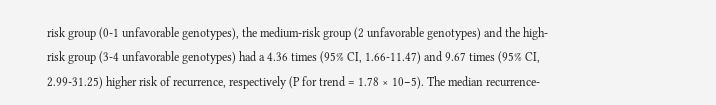risk group (0-1 unfavorable genotypes), the medium-risk group (2 unfavorable genotypes) and the high-risk group (3-4 unfavorable genotypes) had a 4.36 times (95% CI, 1.66-11.47) and 9.67 times (95% CI, 2.99-31.25) higher risk of recurrence, respectively (P for trend = 1.78 × 10−5). The median recurrence-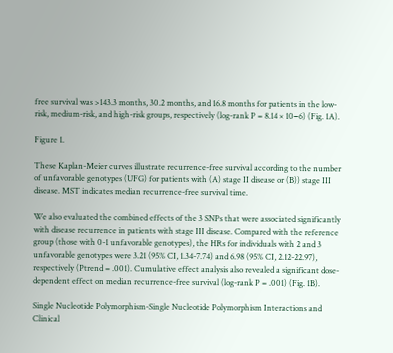free survival was >143.3 months, 30.2 months, and 16.8 months for patients in the low-risk, medium-risk, and high-risk groups, respectively (log-rank P = 8.14 × 10−6) (Fig. 1A).

Figure 1.

These Kaplan-Meier curves illustrate recurrence-free survival according to the number of unfavorable genotypes (UFG) for patients with (A) stage II disease or (B)) stage III disease. MST indicates median recurrence-free survival time.

We also evaluated the combined effects of the 3 SNPs that were associated significantly with disease recurrence in patients with stage III disease. Compared with the reference group (those with 0-1 unfavorable genotypes), the HRs for individuals with 2 and 3 unfavorable genotypes were 3.21 (95% CI, 1.34-7.74) and 6.98 (95% CI, 2.12-22.97), respectively (Ptrend = .001). Cumulative effect analysis also revealed a significant dose-dependent effect on median recurrence-free survival (log-rank P = .001) (Fig. 1B).

Single Nucleotide Polymorphism-Single Nucleotide Polymorphism Interactions and Clinical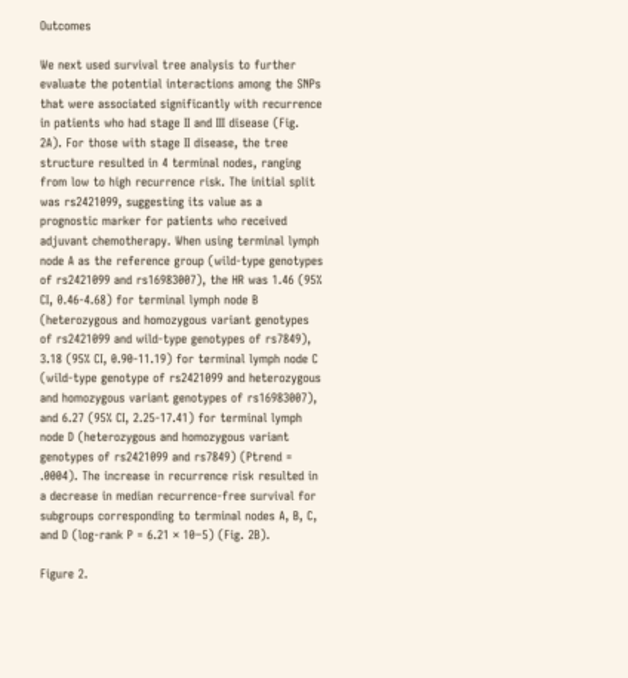Outcomes

We next used survival tree analysis to further evaluate the potential interactions among the SNPs that were associated significantly with recurrence in patients who had stage II and III disease (Fig. 2A). For those with stage II disease, the tree structure resulted in 4 terminal nodes, ranging from low to high recurrence risk. The initial split was rs2421099, suggesting its value as a prognostic marker for patients who received adjuvant chemotherapy. When using terminal lymph node A as the reference group (wild-type genotypes of rs2421099 and rs16983007), the HR was 1.46 (95% CI, 0.46-4.68) for terminal lymph node B (heterozygous and homozygous variant genotypes of rs2421099 and wild-type genotypes of rs7849), 3.18 (95% CI, 0.90-11.19) for terminal lymph node C (wild-type genotype of rs2421099 and heterozygous and homozygous variant genotypes of rs16983007), and 6.27 (95% CI, 2.25-17.41) for terminal lymph node D (heterozygous and homozygous variant genotypes of rs2421099 and rs7849) (Ptrend = .0004). The increase in recurrence risk resulted in a decrease in median recurrence-free survival for subgroups corresponding to terminal nodes A, B, C, and D (log-rank P = 6.21 × 10−5) (Fig. 2B).

Figure 2.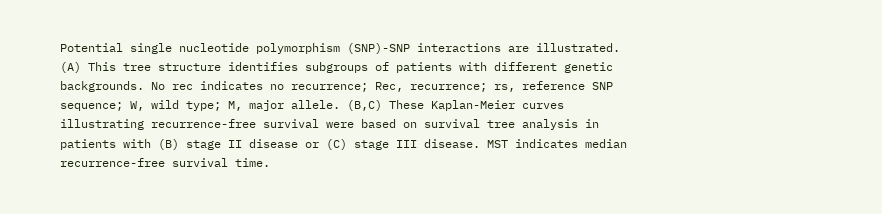Potential single nucleotide polymorphism (SNP)-SNP interactions are illustrated. (A) This tree structure identifies subgroups of patients with different genetic backgrounds. No rec indicates no recurrence; Rec, recurrence; rs, reference SNP sequence; W, wild type; M, major allele. (B,C) These Kaplan-Meier curves illustrating recurrence-free survival were based on survival tree analysis in patients with (B) stage II disease or (C) stage III disease. MST indicates median recurrence-free survival time.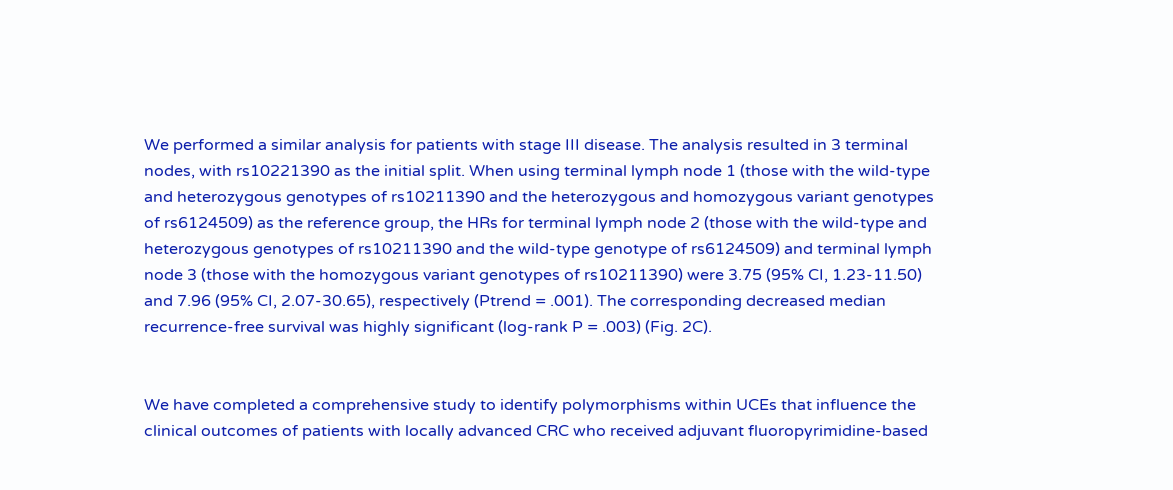We performed a similar analysis for patients with stage III disease. The analysis resulted in 3 terminal nodes, with rs10221390 as the initial split. When using terminal lymph node 1 (those with the wild-type and heterozygous genotypes of rs10211390 and the heterozygous and homozygous variant genotypes of rs6124509) as the reference group, the HRs for terminal lymph node 2 (those with the wild-type and heterozygous genotypes of rs10211390 and the wild-type genotype of rs6124509) and terminal lymph node 3 (those with the homozygous variant genotypes of rs10211390) were 3.75 (95% CI, 1.23-11.50) and 7.96 (95% CI, 2.07-30.65), respectively (Ptrend = .001). The corresponding decreased median recurrence-free survival was highly significant (log-rank P = .003) (Fig. 2C).


We have completed a comprehensive study to identify polymorphisms within UCEs that influence the clinical outcomes of patients with locally advanced CRC who received adjuvant fluoropyrimidine-based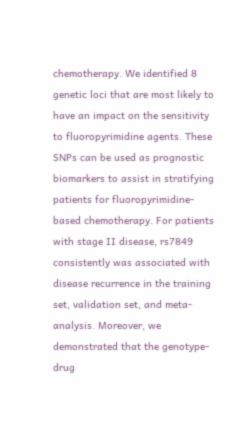chemotherapy. We identified 8 genetic loci that are most likely to have an impact on the sensitivity to fluoropyrimidine agents. These SNPs can be used as prognostic biomarkers to assist in stratifying patients for fluoropyrimidine-based chemotherapy. For patients with stage II disease, rs7849 consistently was associated with disease recurrence in the training set, validation set, and meta-analysis. Moreover, we demonstrated that the genotype-drug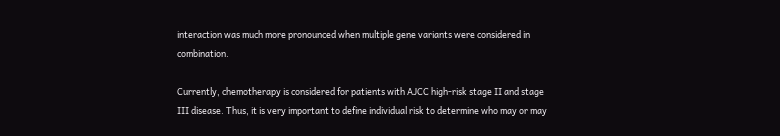interaction was much more pronounced when multiple gene variants were considered in combination.

Currently, chemotherapy is considered for patients with AJCC high-risk stage II and stage III disease. Thus, it is very important to define individual risk to determine who may or may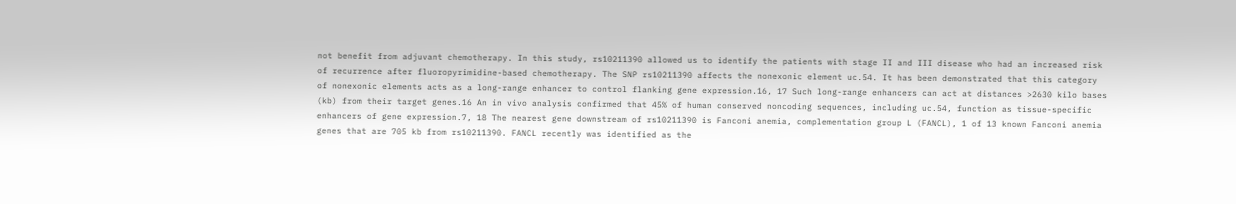not benefit from adjuvant chemotherapy. In this study, rs10211390 allowed us to identify the patients with stage II and III disease who had an increased risk of recurrence after fluoropyrimidine-based chemotherapy. The SNP rs10211390 affects the nonexonic element uc.54. It has been demonstrated that this category of nonexonic elements acts as a long-range enhancer to control flanking gene expression.16, 17 Such long-range enhancers can act at distances >2630 kilo bases (kb) from their target genes.16 An in vivo analysis confirmed that 45% of human conserved noncoding sequences, including uc.54, function as tissue-specific enhancers of gene expression.7, 18 The nearest gene downstream of rs10211390 is Fanconi anemia, complementation group L (FANCL), 1 of 13 known Fanconi anemia genes that are 705 kb from rs10211390. FANCL recently was identified as the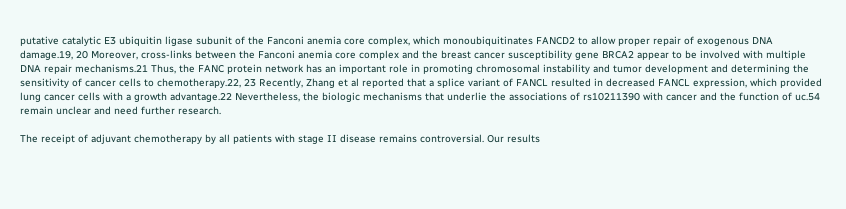putative catalytic E3 ubiquitin ligase subunit of the Fanconi anemia core complex, which monoubiquitinates FANCD2 to allow proper repair of exogenous DNA damage.19, 20 Moreover, cross-links between the Fanconi anemia core complex and the breast cancer susceptibility gene BRCA2 appear to be involved with multiple DNA repair mechanisms.21 Thus, the FANC protein network has an important role in promoting chromosomal instability and tumor development and determining the sensitivity of cancer cells to chemotherapy.22, 23 Recently, Zhang et al reported that a splice variant of FANCL resulted in decreased FANCL expression, which provided lung cancer cells with a growth advantage.22 Nevertheless, the biologic mechanisms that underlie the associations of rs10211390 with cancer and the function of uc.54 remain unclear and need further research.

The receipt of adjuvant chemotherapy by all patients with stage II disease remains controversial. Our results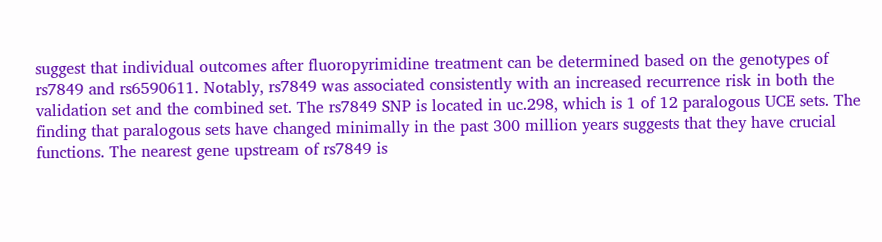suggest that individual outcomes after fluoropyrimidine treatment can be determined based on the genotypes of rs7849 and rs6590611. Notably, rs7849 was associated consistently with an increased recurrence risk in both the validation set and the combined set. The rs7849 SNP is located in uc.298, which is 1 of 12 paralogous UCE sets. The finding that paralogous sets have changed minimally in the past 300 million years suggests that they have crucial functions. The nearest gene upstream of rs7849 is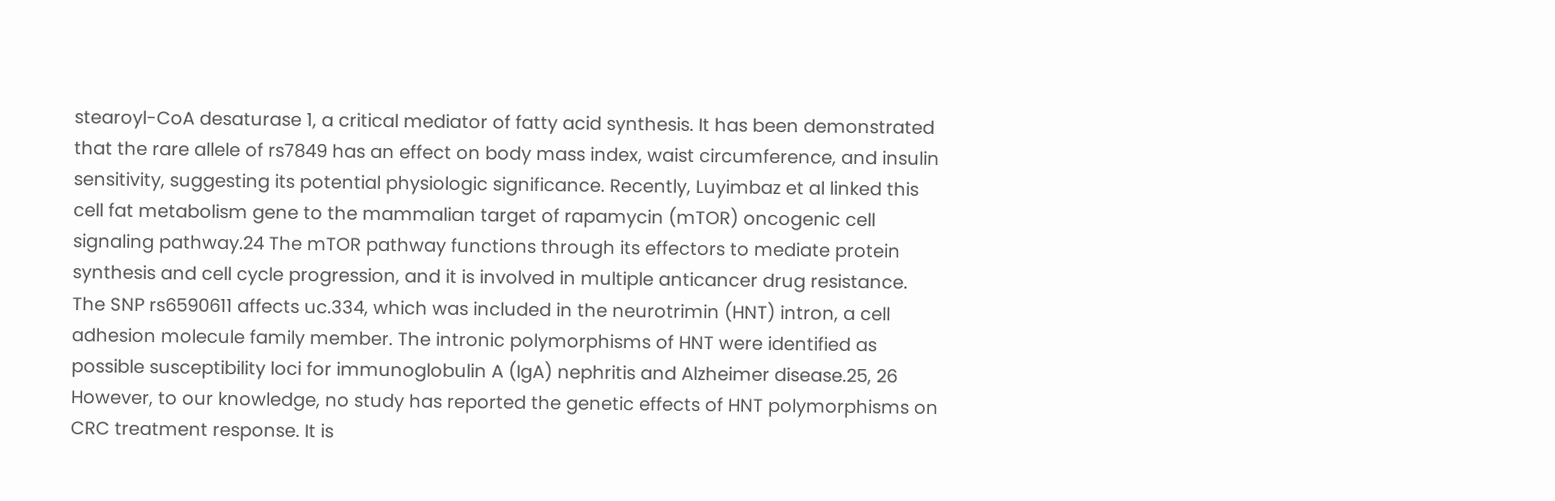stearoyl-CoA desaturase 1, a critical mediator of fatty acid synthesis. It has been demonstrated that the rare allele of rs7849 has an effect on body mass index, waist circumference, and insulin sensitivity, suggesting its potential physiologic significance. Recently, Luyimbaz et al linked this cell fat metabolism gene to the mammalian target of rapamycin (mTOR) oncogenic cell signaling pathway.24 The mTOR pathway functions through its effectors to mediate protein synthesis and cell cycle progression, and it is involved in multiple anticancer drug resistance. The SNP rs6590611 affects uc.334, which was included in the neurotrimin (HNT) intron, a cell adhesion molecule family member. The intronic polymorphisms of HNT were identified as possible susceptibility loci for immunoglobulin A (IgA) nephritis and Alzheimer disease.25, 26 However, to our knowledge, no study has reported the genetic effects of HNT polymorphisms on CRC treatment response. It is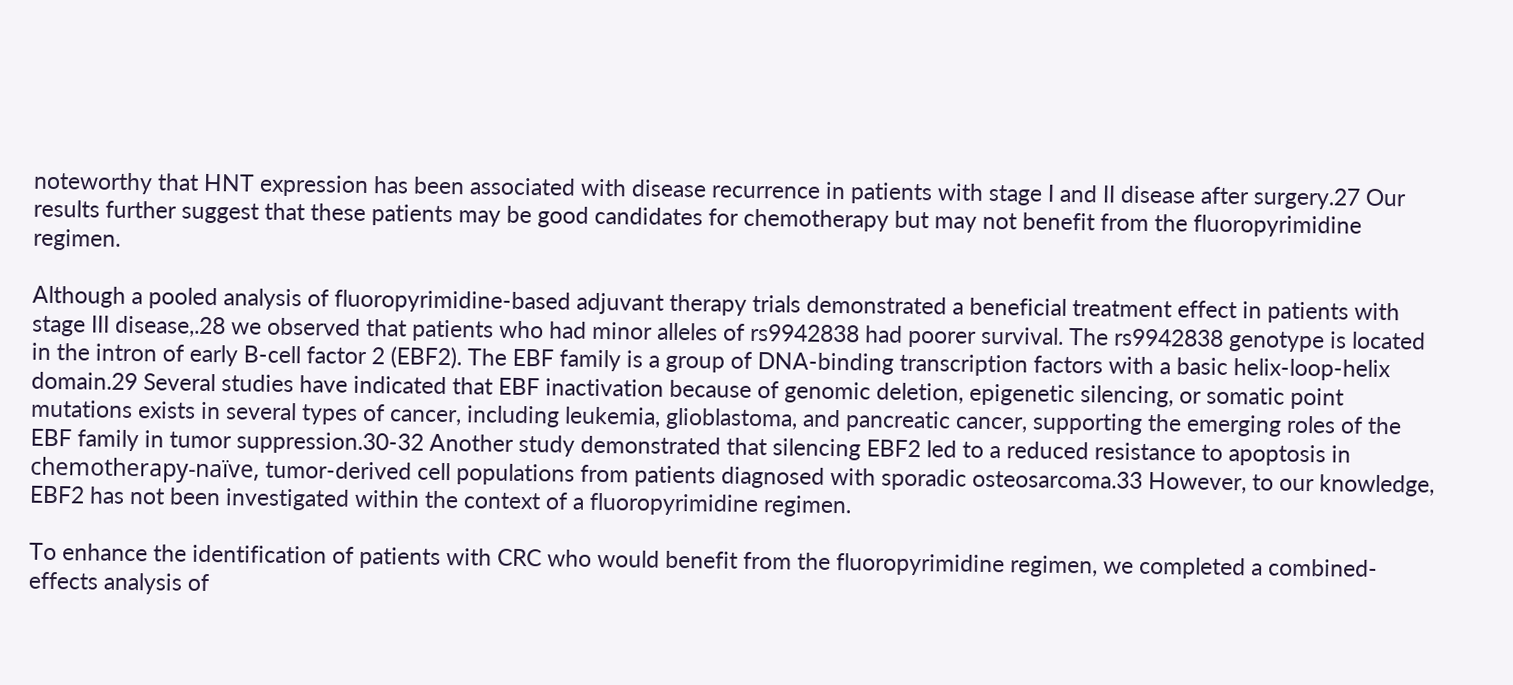noteworthy that HNT expression has been associated with disease recurrence in patients with stage I and II disease after surgery.27 Our results further suggest that these patients may be good candidates for chemotherapy but may not benefit from the fluoropyrimidine regimen.

Although a pooled analysis of fluoropyrimidine-based adjuvant therapy trials demonstrated a beneficial treatment effect in patients with stage III disease,.28 we observed that patients who had minor alleles of rs9942838 had poorer survival. The rs9942838 genotype is located in the intron of early B-cell factor 2 (EBF2). The EBF family is a group of DNA-binding transcription factors with a basic helix-loop-helix domain.29 Several studies have indicated that EBF inactivation because of genomic deletion, epigenetic silencing, or somatic point mutations exists in several types of cancer, including leukemia, glioblastoma, and pancreatic cancer, supporting the emerging roles of the EBF family in tumor suppression.30-32 Another study demonstrated that silencing EBF2 led to a reduced resistance to apoptosis in chemotherapy-naïve, tumor-derived cell populations from patients diagnosed with sporadic osteosarcoma.33 However, to our knowledge, EBF2 has not been investigated within the context of a fluoropyrimidine regimen.

To enhance the identification of patients with CRC who would benefit from the fluoropyrimidine regimen, we completed a combined-effects analysis of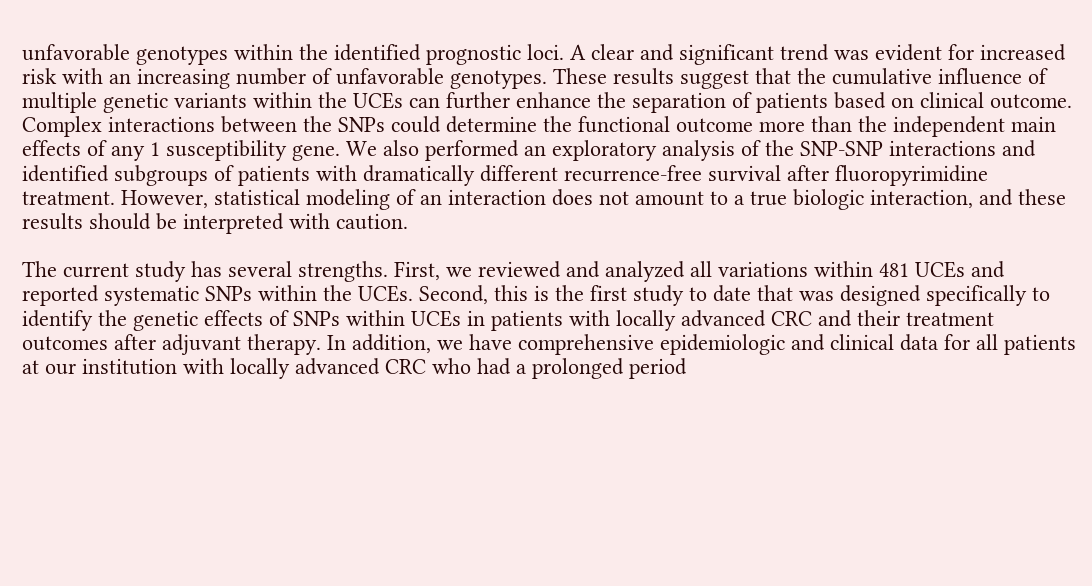unfavorable genotypes within the identified prognostic loci. A clear and significant trend was evident for increased risk with an increasing number of unfavorable genotypes. These results suggest that the cumulative influence of multiple genetic variants within the UCEs can further enhance the separation of patients based on clinical outcome. Complex interactions between the SNPs could determine the functional outcome more than the independent main effects of any 1 susceptibility gene. We also performed an exploratory analysis of the SNP-SNP interactions and identified subgroups of patients with dramatically different recurrence-free survival after fluoropyrimidine treatment. However, statistical modeling of an interaction does not amount to a true biologic interaction, and these results should be interpreted with caution.

The current study has several strengths. First, we reviewed and analyzed all variations within 481 UCEs and reported systematic SNPs within the UCEs. Second, this is the first study to date that was designed specifically to identify the genetic effects of SNPs within UCEs in patients with locally advanced CRC and their treatment outcomes after adjuvant therapy. In addition, we have comprehensive epidemiologic and clinical data for all patients at our institution with locally advanced CRC who had a prolonged period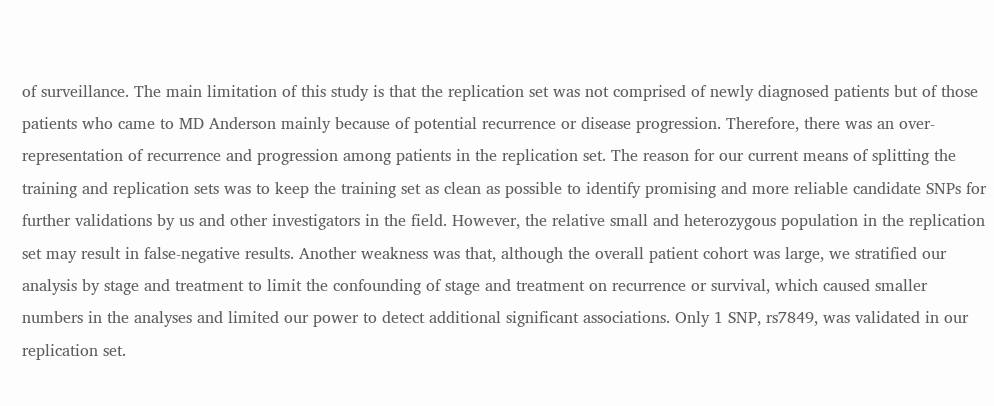of surveillance. The main limitation of this study is that the replication set was not comprised of newly diagnosed patients but of those patients who came to MD Anderson mainly because of potential recurrence or disease progression. Therefore, there was an over-representation of recurrence and progression among patients in the replication set. The reason for our current means of splitting the training and replication sets was to keep the training set as clean as possible to identify promising and more reliable candidate SNPs for further validations by us and other investigators in the field. However, the relative small and heterozygous population in the replication set may result in false-negative results. Another weakness was that, although the overall patient cohort was large, we stratified our analysis by stage and treatment to limit the confounding of stage and treatment on recurrence or survival, which caused smaller numbers in the analyses and limited our power to detect additional significant associations. Only 1 SNP, rs7849, was validated in our replication set.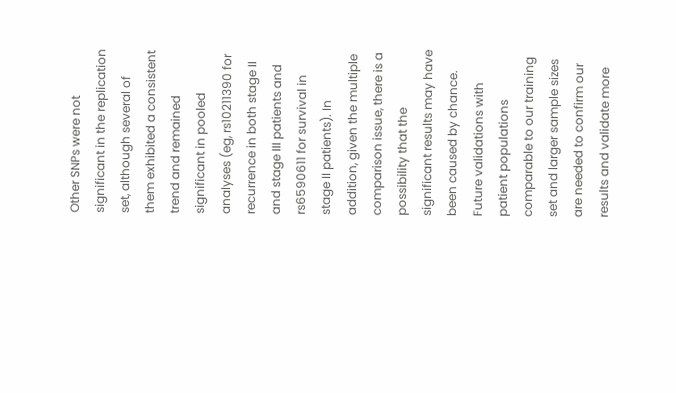Other SNPs were not significant in the replication set, although several of them exhibited a consistent trend and remained significant in pooled analyses (eg, rs10211390 for recurrence in both stage II and stage III patients and rs6590611 for survival in stage II patients). In addition, given the multiple comparison issue, there is a possibility that the significant results may have been caused by chance. Future validations with patient populations comparable to our training set and larger sample sizes are needed to confirm our results and validate more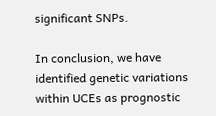significant SNPs.

In conclusion, we have identified genetic variations within UCEs as prognostic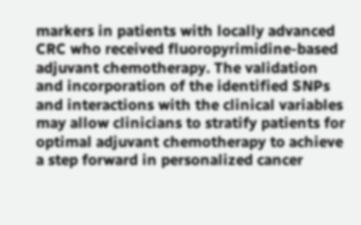markers in patients with locally advanced CRC who received fluoropyrimidine-based adjuvant chemotherapy. The validation and incorporation of the identified SNPs and interactions with the clinical variables may allow clinicians to stratify patients for optimal adjuvant chemotherapy to achieve a step forward in personalized cancer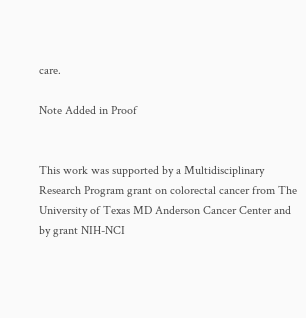care.

Note Added in Proof


This work was supported by a Multidisciplinary Research Program grant on colorectal cancer from The University of Texas MD Anderson Cancer Center and by grant NIH-NCI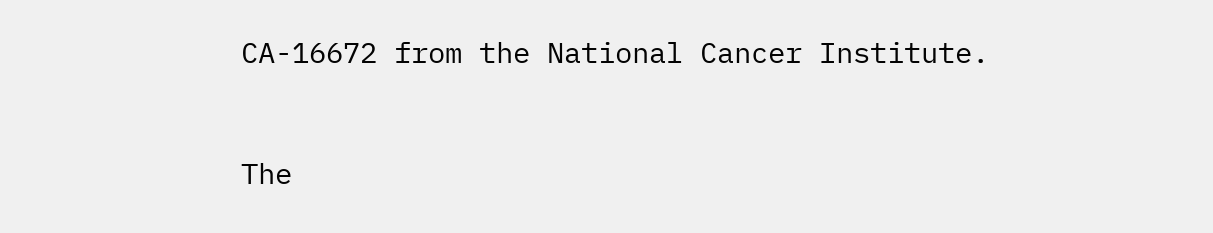CA-16672 from the National Cancer Institute.


The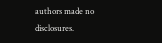authors made no disclosures.